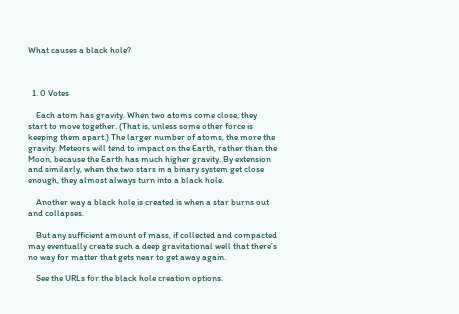What causes a black hole?



  1. 0 Votes

    Each atom has gravity. When two atoms come close, they start to move together. (That is, unless some other force is keeping them apart.) The larger number of atoms, the more the gravity. Meteors will tend to impact on the Earth, rather than the Moon, because the Earth has much higher gravity. By extension and similarly, when the two stars in a binary system get close enough, they almost always turn into a black hole.

    Another way a black hole is created is when a star burns out and collapses.

    But any sufficient amount of mass, if collected and compacted may eventually create such a deep gravitational well that there’s no way for matter that gets near to get away again.

    See the URLs for the black hole creation options.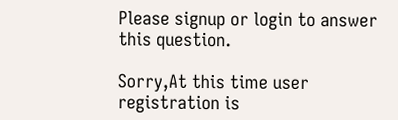Please signup or login to answer this question.

Sorry,At this time user registration is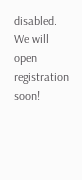disabled. We will open registration soon!